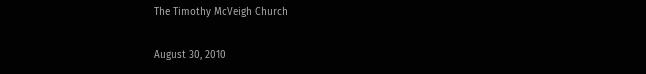The Timothy McVeigh Church

August 30, 2010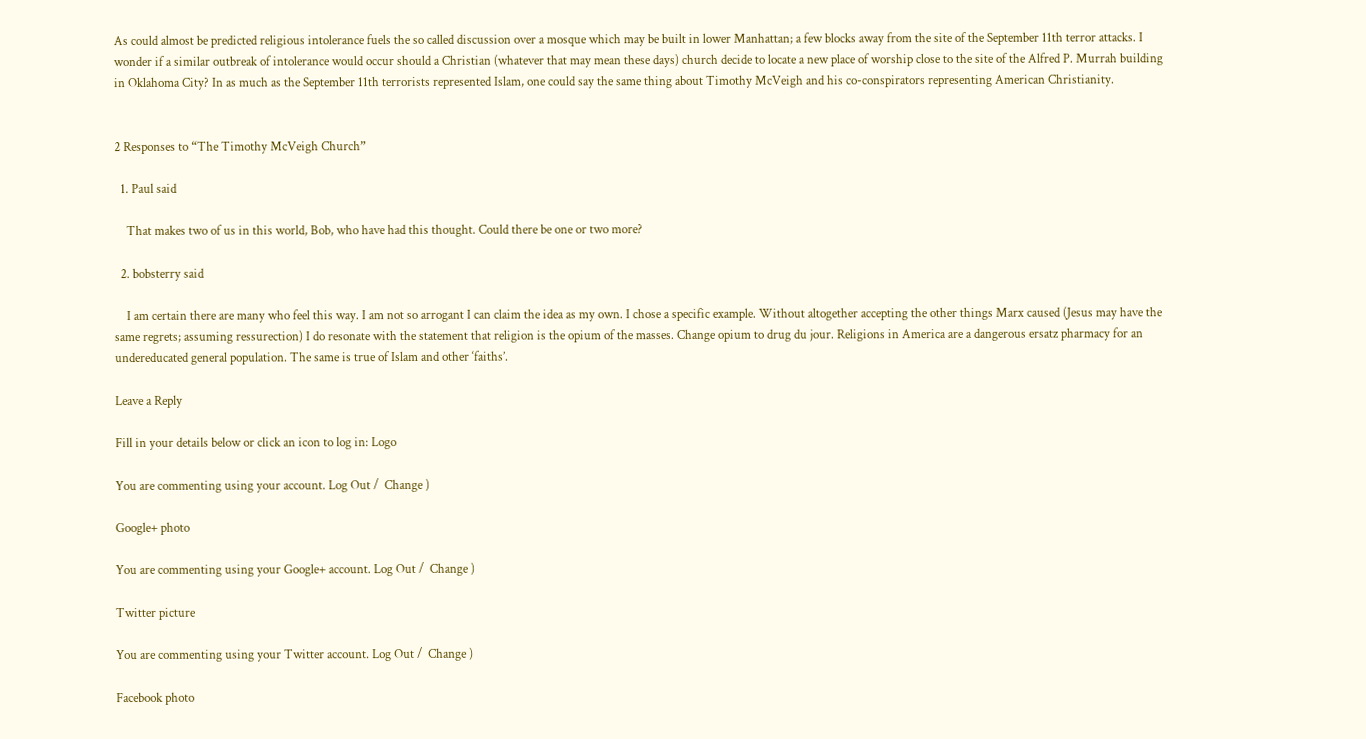As could almost be predicted religious intolerance fuels the so called discussion over a mosque which may be built in lower Manhattan; a few blocks away from the site of the September 11th terror attacks. I wonder if a similar outbreak of intolerance would occur should a Christian (whatever that may mean these days) church decide to locate a new place of worship close to the site of the Alfred P. Murrah building in Oklahoma City? In as much as the September 11th terrorists represented Islam, one could say the same thing about Timothy McVeigh and his co-conspirators representing American Christianity.


2 Responses to “The Timothy McVeigh Church”

  1. Paul said

    That makes two of us in this world, Bob, who have had this thought. Could there be one or two more?

  2. bobsterry said

    I am certain there are many who feel this way. I am not so arrogant I can claim the idea as my own. I chose a specific example. Without altogether accepting the other things Marx caused (Jesus may have the same regrets; assuming ressurection) I do resonate with the statement that religion is the opium of the masses. Change opium to drug du jour. Religions in America are a dangerous ersatz pharmacy for an undereducated general population. The same is true of Islam and other ‘faiths’.

Leave a Reply

Fill in your details below or click an icon to log in: Logo

You are commenting using your account. Log Out /  Change )

Google+ photo

You are commenting using your Google+ account. Log Out /  Change )

Twitter picture

You are commenting using your Twitter account. Log Out /  Change )

Facebook photo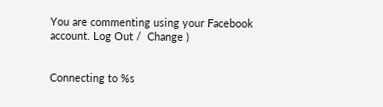You are commenting using your Facebook account. Log Out /  Change )


Connecting to %s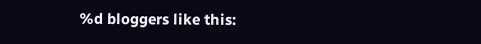%d bloggers like this: